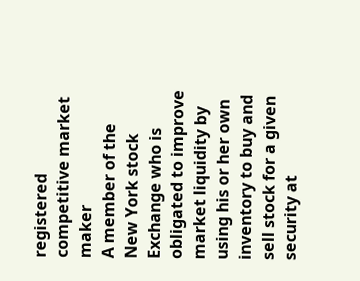registered competitive market maker
A member of the New York stock Exchange who is obligated to improve market liquidity by using his or her own inventory to buy and sell stock for a given security at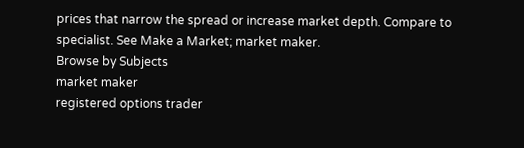prices that narrow the spread or increase market depth. Compare to specialist. See Make a Market; market maker.
Browse by Subjects
market maker
registered options trader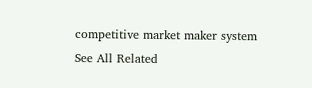competitive market maker system
See All Related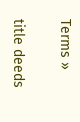Terms »

title deeds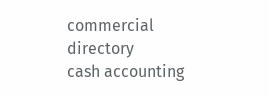commercial directory
cash accounting